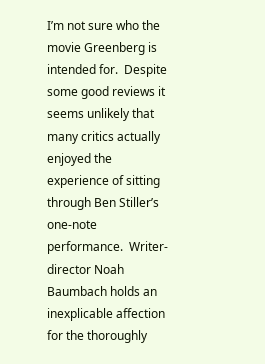I’m not sure who the movie Greenberg is intended for.  Despite some good reviews it seems unlikely that many critics actually enjoyed the experience of sitting through Ben Stiller’s one-note performance.  Writer-director Noah Baumbach holds an inexplicable affection for the thoroughly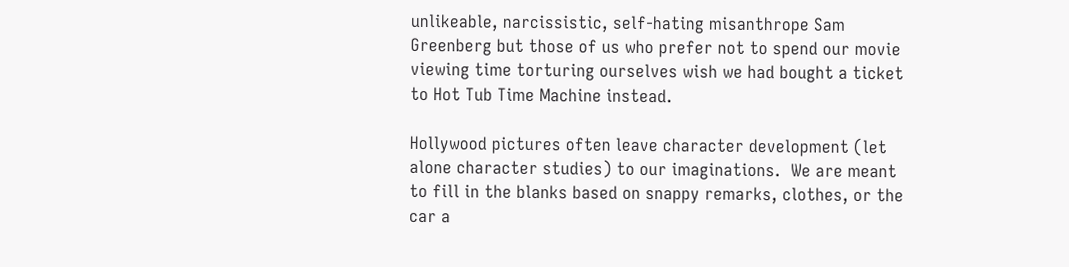unlikeable, narcissistic, self-hating misanthrope Sam Greenberg but those of us who prefer not to spend our movie viewing time torturing ourselves wish we had bought a ticket to Hot Tub Time Machine instead.

Hollywood pictures often leave character development (let alone character studies) to our imaginations.  We are meant to fill in the blanks based on snappy remarks, clothes, or the car a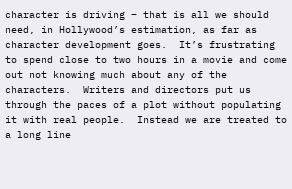character is driving – that is all we should need, in Hollywood’s estimation, as far as character development goes.  It’s frustrating to spend close to two hours in a movie and come out not knowing much about any of the characters.  Writers and directors put us through the paces of a plot without populating it with real people.  Instead we are treated to a long line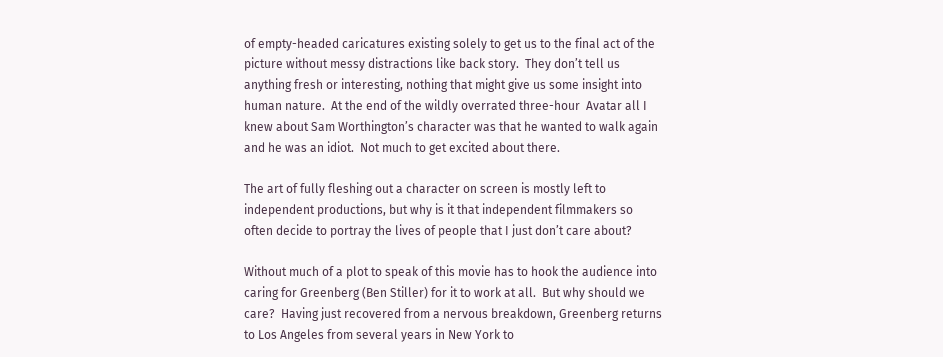of empty-headed caricatures existing solely to get us to the final act of the picture without messy distractions like back story.  They don’t tell us anything fresh or interesting, nothing that might give us some insight into human nature.  At the end of the wildly overrated three-hour  Avatar all I knew about Sam Worthington’s character was that he wanted to walk again and he was an idiot.  Not much to get excited about there.

The art of fully fleshing out a character on screen is mostly left to independent productions, but why is it that independent filmmakers so often decide to portray the lives of people that I just don’t care about?

Without much of a plot to speak of this movie has to hook the audience into caring for Greenberg (Ben Stiller) for it to work at all.  But why should we care?  Having just recovered from a nervous breakdown, Greenberg returns to Los Angeles from several years in New York to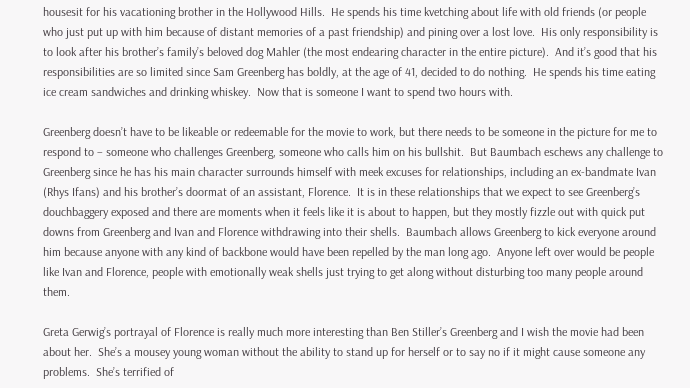housesit for his vacationing brother in the Hollywood Hills.  He spends his time kvetching about life with old friends (or people who just put up with him because of distant memories of a past friendship) and pining over a lost love.  His only responsibility is to look after his brother’s family’s beloved dog Mahler (the most endearing character in the entire picture).  And it’s good that his responsibilities are so limited since Sam Greenberg has boldly, at the age of 41, decided to do nothing.  He spends his time eating ice cream sandwiches and drinking whiskey.  Now that is someone I want to spend two hours with.

Greenberg doesn’t have to be likeable or redeemable for the movie to work, but there needs to be someone in the picture for me to respond to – someone who challenges Greenberg, someone who calls him on his bullshit.  But Baumbach eschews any challenge to Greenberg since he has his main character surrounds himself with meek excuses for relationships, including an ex-bandmate Ivan (Rhys Ifans) and his brother’s doormat of an assistant, Florence.  It is in these relationships that we expect to see Greenberg’s douchbaggery exposed and there are moments when it feels like it is about to happen, but they mostly fizzle out with quick put downs from Greenberg and Ivan and Florence withdrawing into their shells.  Baumbach allows Greenberg to kick everyone around him because anyone with any kind of backbone would have been repelled by the man long ago.  Anyone left over would be people like Ivan and Florence, people with emotionally weak shells just trying to get along without disturbing too many people around them.

Greta Gerwig’s portrayal of Florence is really much more interesting than Ben Stiller’s Greenberg and I wish the movie had been about her.  She’s a mousey young woman without the ability to stand up for herself or to say no if it might cause someone any problems.  She’s terrified of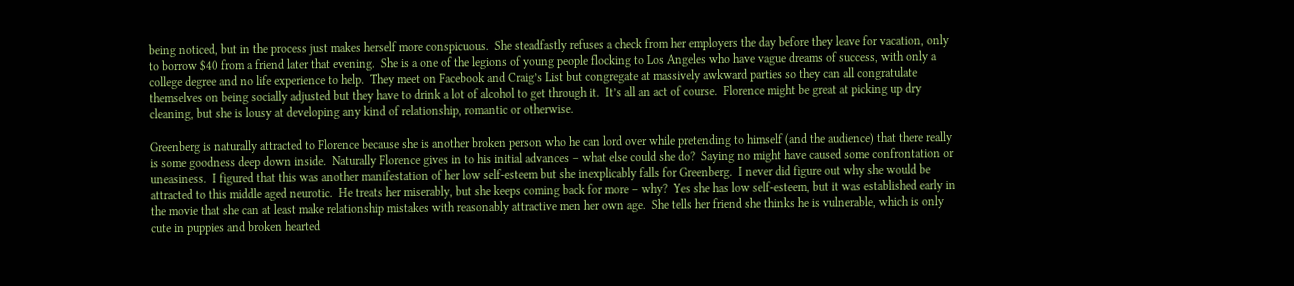being noticed, but in the process just makes herself more conspicuous.  She steadfastly refuses a check from her employers the day before they leave for vacation, only to borrow $40 from a friend later that evening.  She is a one of the legions of young people flocking to Los Angeles who have vague dreams of success, with only a college degree and no life experience to help.  They meet on Facebook and Craig’s List but congregate at massively awkward parties so they can all congratulate themselves on being socially adjusted but they have to drink a lot of alcohol to get through it.  It’s all an act of course.  Florence might be great at picking up dry cleaning, but she is lousy at developing any kind of relationship, romantic or otherwise.

Greenberg is naturally attracted to Florence because she is another broken person who he can lord over while pretending to himself (and the audience) that there really is some goodness deep down inside.  Naturally Florence gives in to his initial advances – what else could she do?  Saying no might have caused some confrontation or uneasiness.  I figured that this was another manifestation of her low self-esteem but she inexplicably falls for Greenberg.  I never did figure out why she would be attracted to this middle aged neurotic.  He treats her miserably, but she keeps coming back for more – why?  Yes she has low self-esteem, but it was established early in the movie that she can at least make relationship mistakes with reasonably attractive men her own age.  She tells her friend she thinks he is vulnerable, which is only cute in puppies and broken hearted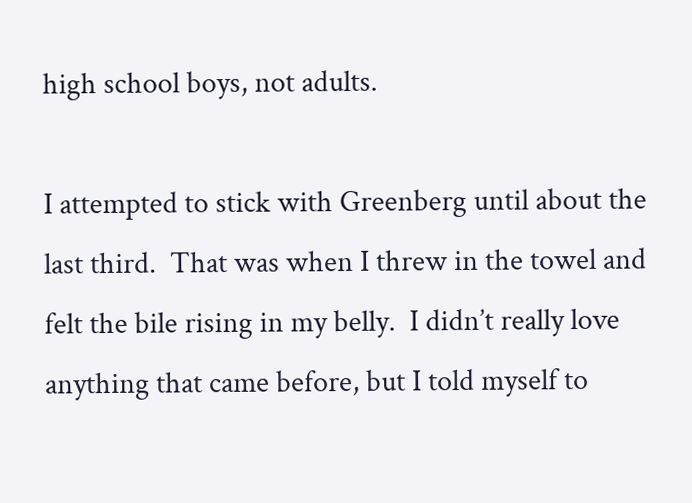high school boys, not adults.

I attempted to stick with Greenberg until about the last third.  That was when I threw in the towel and felt the bile rising in my belly.  I didn’t really love anything that came before, but I told myself to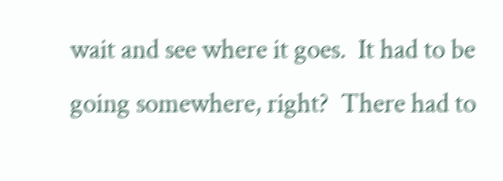wait and see where it goes.  It had to be going somewhere, right?  There had to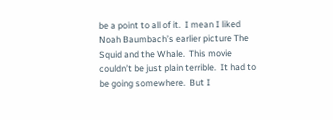be a point to all of it.  I mean I liked Noah Baumbach’s earlier picture The Squid and the Whale.  This movie couldn’t be just plain terrible.  It had to be going somewhere.  But I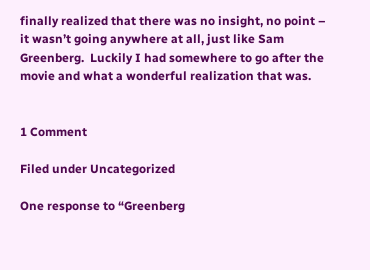finally realized that there was no insight, no point – it wasn’t going anywhere at all, just like Sam Greenberg.  Luckily I had somewhere to go after the movie and what a wonderful realization that was.


1 Comment

Filed under Uncategorized

One response to “Greenberg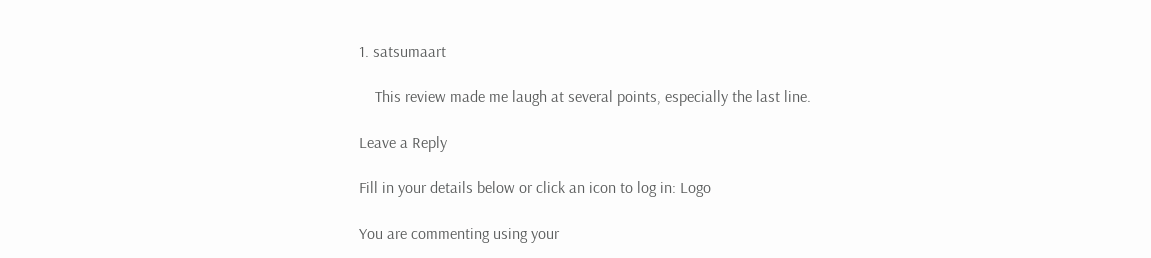1. satsumaart

    This review made me laugh at several points, especially the last line.

Leave a Reply

Fill in your details below or click an icon to log in: Logo

You are commenting using your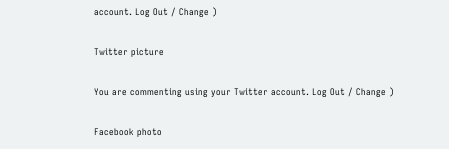account. Log Out / Change )

Twitter picture

You are commenting using your Twitter account. Log Out / Change )

Facebook photo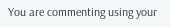You are commenting using your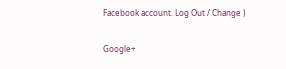Facebook account. Log Out / Change )

Google+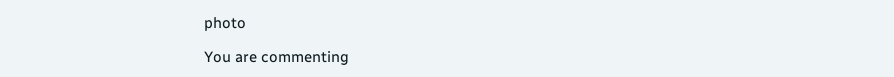photo

You are commenting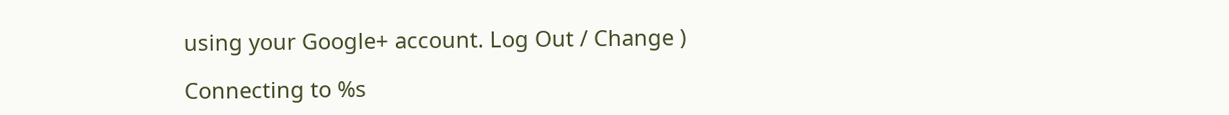using your Google+ account. Log Out / Change )

Connecting to %s